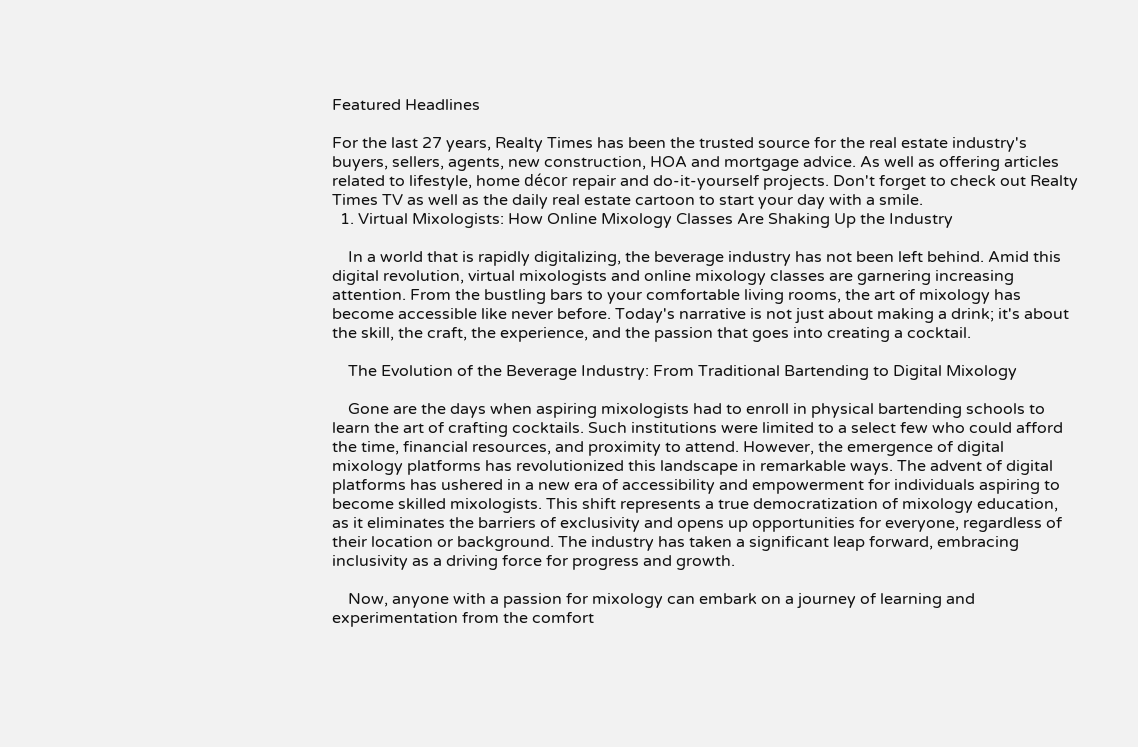Featured Headlines

For the last 27 years, Realty Times has been the trusted source for the real estate industry's buyers, sellers, agents, new construction, HOA and mortgage advice. As well as offering articles related to lifestyle, home décor repair and do-it-yourself projects. Don't forget to check out Realty Times TV as well as the daily real estate cartoon to start your day with a smile.
  1. Virtual Mixologists: How Online Mixology Classes Are Shaking Up the Industry

    In a world that is rapidly digitalizing, the beverage industry has not been left behind. Amid this digital revolution, virtual mixologists and online mixology classes are garnering increasing attention. From the bustling bars to your comfortable living rooms, the art of mixology has become accessible like never before. Today's narrative is not just about making a drink; it's about the skill, the craft, the experience, and the passion that goes into creating a cocktail.

    The Evolution of the Beverage Industry: From Traditional Bartending to Digital Mixology

    Gone are the days when aspiring mixologists had to enroll in physical bartending schools to learn the art of crafting cocktails. Such institutions were limited to a select few who could afford the time, financial resources, and proximity to attend. However, the emergence of digital mixology platforms has revolutionized this landscape in remarkable ways. The advent of digital platforms has ushered in a new era of accessibility and empowerment for individuals aspiring to become skilled mixologists. This shift represents a true democratization of mixology education, as it eliminates the barriers of exclusivity and opens up opportunities for everyone, regardless of their location or background. The industry has taken a significant leap forward, embracing inclusivity as a driving force for progress and growth.

    Now, anyone with a passion for mixology can embark on a journey of learning and experimentation from the comfort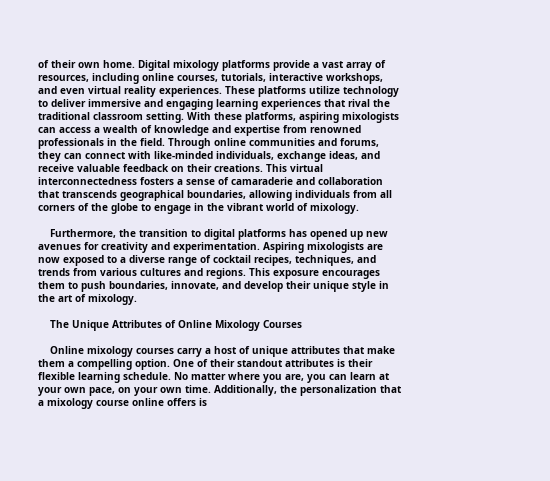of their own home. Digital mixology platforms provide a vast array of resources, including online courses, tutorials, interactive workshops, and even virtual reality experiences. These platforms utilize technology to deliver immersive and engaging learning experiences that rival the traditional classroom setting. With these platforms, aspiring mixologists can access a wealth of knowledge and expertise from renowned professionals in the field. Through online communities and forums, they can connect with like-minded individuals, exchange ideas, and receive valuable feedback on their creations. This virtual interconnectedness fosters a sense of camaraderie and collaboration that transcends geographical boundaries, allowing individuals from all corners of the globe to engage in the vibrant world of mixology.

    Furthermore, the transition to digital platforms has opened up new avenues for creativity and experimentation. Aspiring mixologists are now exposed to a diverse range of cocktail recipes, techniques, and trends from various cultures and regions. This exposure encourages them to push boundaries, innovate, and develop their unique style in the art of mixology.

    The Unique Attributes of Online Mixology Courses

    Online mixology courses carry a host of unique attributes that make them a compelling option. One of their standout attributes is their flexible learning schedule. No matter where you are, you can learn at your own pace, on your own time. Additionally, the personalization that a mixology course online offers is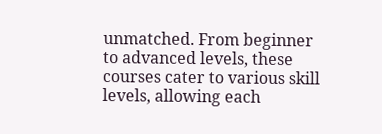unmatched. From beginner to advanced levels, these courses cater to various skill levels, allowing each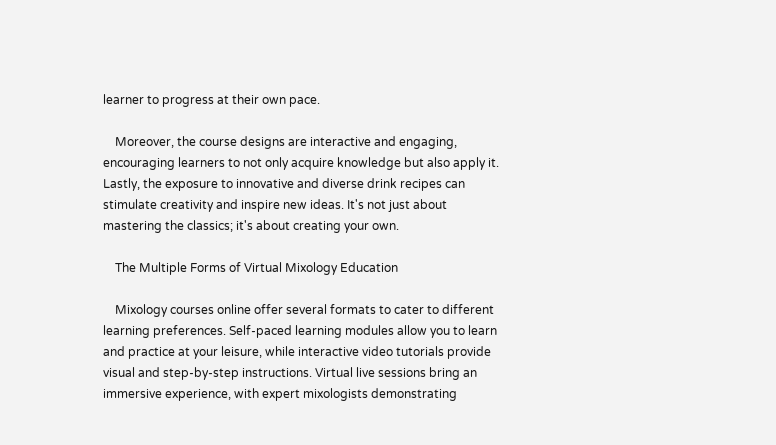learner to progress at their own pace.

    Moreover, the course designs are interactive and engaging, encouraging learners to not only acquire knowledge but also apply it. Lastly, the exposure to innovative and diverse drink recipes can stimulate creativity and inspire new ideas. It's not just about mastering the classics; it's about creating your own.

    The Multiple Forms of Virtual Mixology Education

    Mixology courses online offer several formats to cater to different learning preferences. Self-paced learning modules allow you to learn and practice at your leisure, while interactive video tutorials provide visual and step-by-step instructions. Virtual live sessions bring an immersive experience, with expert mixologists demonstrating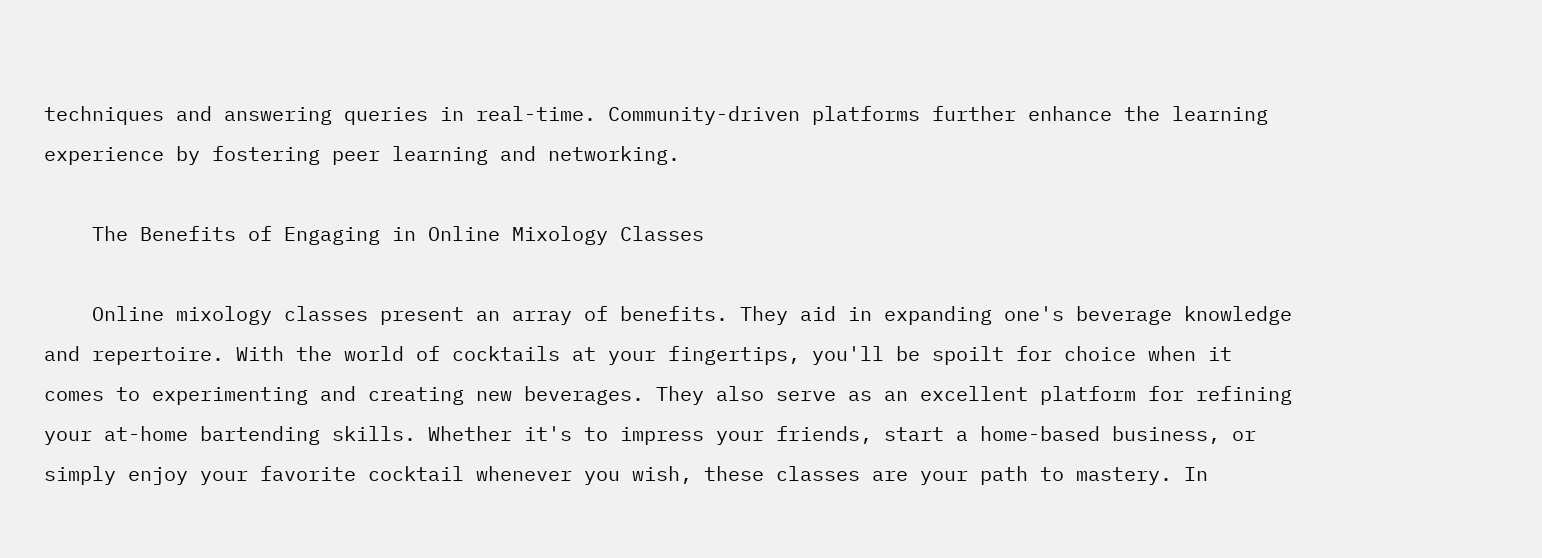techniques and answering queries in real-time. Community-driven platforms further enhance the learning experience by fostering peer learning and networking.

    The Benefits of Engaging in Online Mixology Classes

    Online mixology classes present an array of benefits. They aid in expanding one's beverage knowledge and repertoire. With the world of cocktails at your fingertips, you'll be spoilt for choice when it comes to experimenting and creating new beverages. They also serve as an excellent platform for refining your at-home bartending skills. Whether it's to impress your friends, start a home-based business, or simply enjoy your favorite cocktail whenever you wish, these classes are your path to mastery. In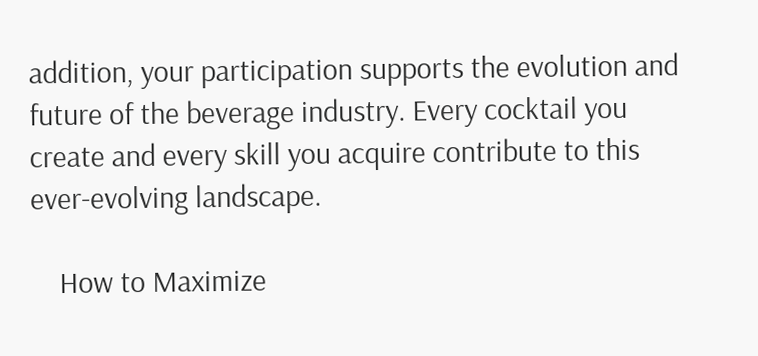addition, your participation supports the evolution and future of the beverage industry. Every cocktail you create and every skill you acquire contribute to this ever-evolving landscape.

    How to Maximize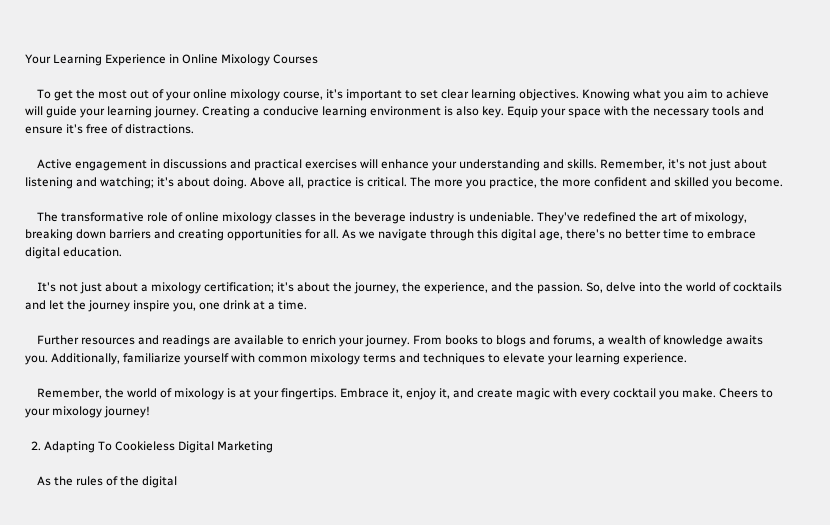Your Learning Experience in Online Mixology Courses

    To get the most out of your online mixology course, it's important to set clear learning objectives. Knowing what you aim to achieve will guide your learning journey. Creating a conducive learning environment is also key. Equip your space with the necessary tools and ensure it's free of distractions.

    Active engagement in discussions and practical exercises will enhance your understanding and skills. Remember, it's not just about listening and watching; it's about doing. Above all, practice is critical. The more you practice, the more confident and skilled you become.

    The transformative role of online mixology classes in the beverage industry is undeniable. They've redefined the art of mixology, breaking down barriers and creating opportunities for all. As we navigate through this digital age, there's no better time to embrace digital education.

    It's not just about a mixology certification; it's about the journey, the experience, and the passion. So, delve into the world of cocktails and let the journey inspire you, one drink at a time.

    Further resources and readings are available to enrich your journey. From books to blogs and forums, a wealth of knowledge awaits you. Additionally, familiarize yourself with common mixology terms and techniques to elevate your learning experience.

    Remember, the world of mixology is at your fingertips. Embrace it, enjoy it, and create magic with every cocktail you make. Cheers to your mixology journey!

  2. Adapting To Cookieless Digital Marketing

    As the rules of the digital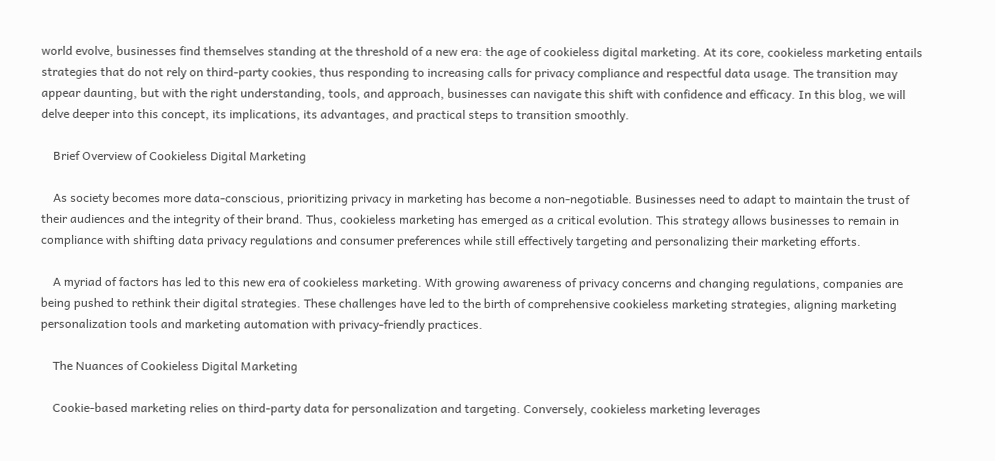world evolve, businesses find themselves standing at the threshold of a new era: the age of cookieless digital marketing. At its core, cookieless marketing entails strategies that do not rely on third-party cookies, thus responding to increasing calls for privacy compliance and respectful data usage. The transition may appear daunting, but with the right understanding, tools, and approach, businesses can navigate this shift with confidence and efficacy. In this blog, we will delve deeper into this concept, its implications, its advantages, and practical steps to transition smoothly.

    Brief Overview of Cookieless Digital Marketing

    As society becomes more data-conscious, prioritizing privacy in marketing has become a non-negotiable. Businesses need to adapt to maintain the trust of their audiences and the integrity of their brand. Thus, cookieless marketing has emerged as a critical evolution. This strategy allows businesses to remain in compliance with shifting data privacy regulations and consumer preferences while still effectively targeting and personalizing their marketing efforts.

    A myriad of factors has led to this new era of cookieless marketing. With growing awareness of privacy concerns and changing regulations, companies are being pushed to rethink their digital strategies. These challenges have led to the birth of comprehensive cookieless marketing strategies, aligning marketing personalization tools and marketing automation with privacy-friendly practices.

    The Nuances of Cookieless Digital Marketing

    Cookie-based marketing relies on third-party data for personalization and targeting. Conversely, cookieless marketing leverages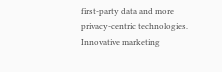first-party data and more privacy-centric technologies. Innovative marketing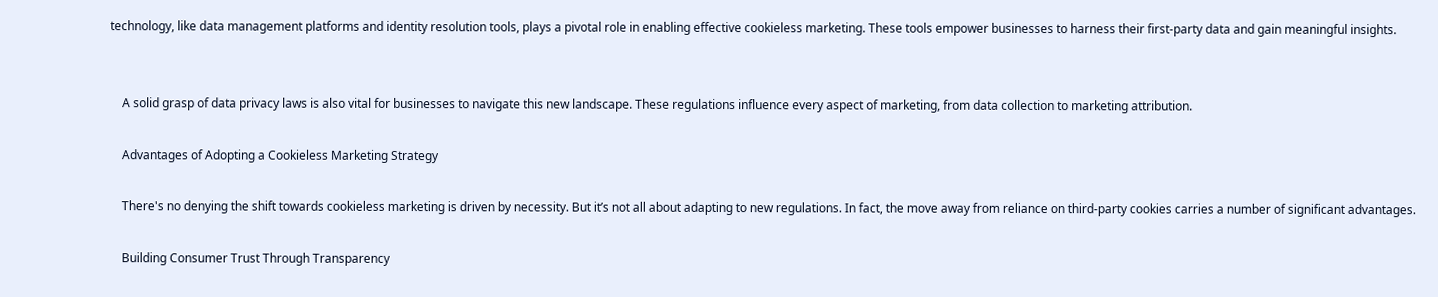technology, like data management platforms and identity resolution tools, plays a pivotal role in enabling effective cookieless marketing. These tools empower businesses to harness their first-party data and gain meaningful insights.


    A solid grasp of data privacy laws is also vital for businesses to navigate this new landscape. These regulations influence every aspect of marketing, from data collection to marketing attribution.

    Advantages of Adopting a Cookieless Marketing Strategy

    There's no denying the shift towards cookieless marketing is driven by necessity. But it’s not all about adapting to new regulations. In fact, the move away from reliance on third-party cookies carries a number of significant advantages.

    Building Consumer Trust Through Transparency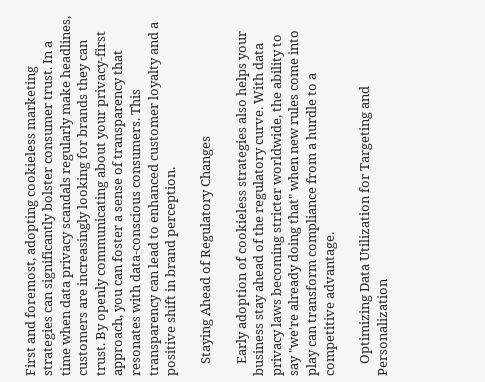First and foremost, adopting cookieless marketing strategies can significantly bolster consumer trust. In a time when data privacy scandals regularly make headlines, customers are increasingly looking for brands they can trust. By openly communicating about your privacy-first approach, you can foster a sense of transparency that resonates with data-conscious consumers. This transparency can lead to enhanced customer loyalty and a positive shift in brand perception.

    Staying Ahead of Regulatory Changes

    Early adoption of cookieless strategies also helps your business stay ahead of the regulatory curve. With data privacy laws becoming stricter worldwide, the ability to say "we're already doing that" when new rules come into play can transform compliance from a hurdle to a competitive advantage.

    Optimizing Data Utilization for Targeting and Personalization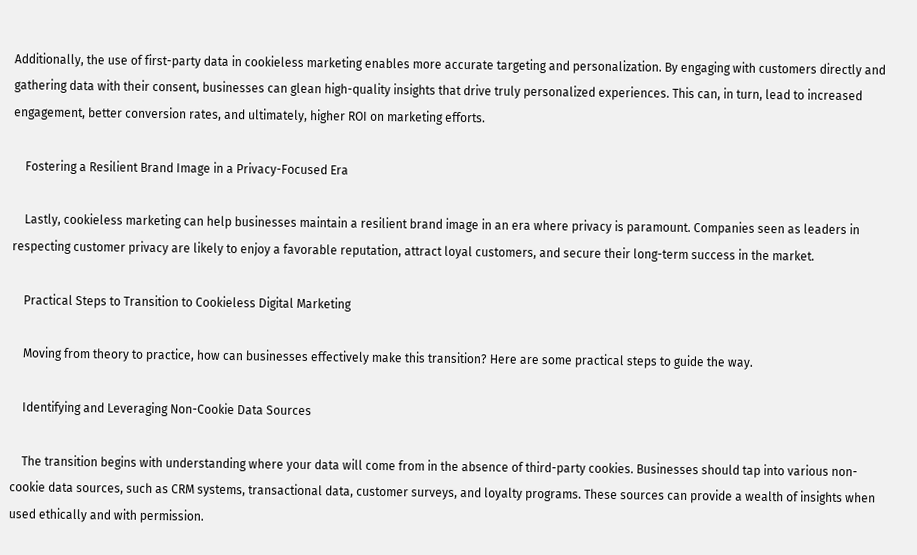Additionally, the use of first-party data in cookieless marketing enables more accurate targeting and personalization. By engaging with customers directly and gathering data with their consent, businesses can glean high-quality insights that drive truly personalized experiences. This can, in turn, lead to increased engagement, better conversion rates, and ultimately, higher ROI on marketing efforts.

    Fostering a Resilient Brand Image in a Privacy-Focused Era

    Lastly, cookieless marketing can help businesses maintain a resilient brand image in an era where privacy is paramount. Companies seen as leaders in respecting customer privacy are likely to enjoy a favorable reputation, attract loyal customers, and secure their long-term success in the market.

    Practical Steps to Transition to Cookieless Digital Marketing

    Moving from theory to practice, how can businesses effectively make this transition? Here are some practical steps to guide the way.

    Identifying and Leveraging Non-Cookie Data Sources

    The transition begins with understanding where your data will come from in the absence of third-party cookies. Businesses should tap into various non-cookie data sources, such as CRM systems, transactional data, customer surveys, and loyalty programs. These sources can provide a wealth of insights when used ethically and with permission.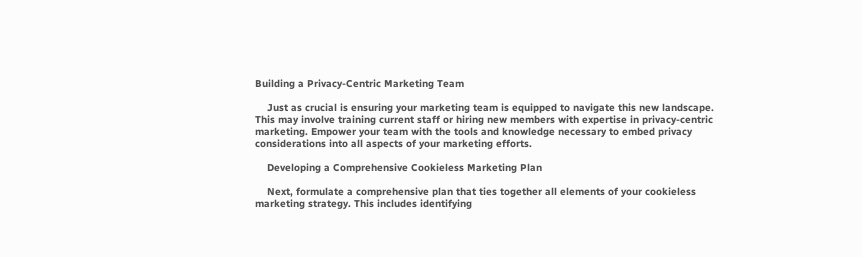Building a Privacy-Centric Marketing Team

    Just as crucial is ensuring your marketing team is equipped to navigate this new landscape. This may involve training current staff or hiring new members with expertise in privacy-centric marketing. Empower your team with the tools and knowledge necessary to embed privacy considerations into all aspects of your marketing efforts.

    Developing a Comprehensive Cookieless Marketing Plan

    Next, formulate a comprehensive plan that ties together all elements of your cookieless marketing strategy. This includes identifying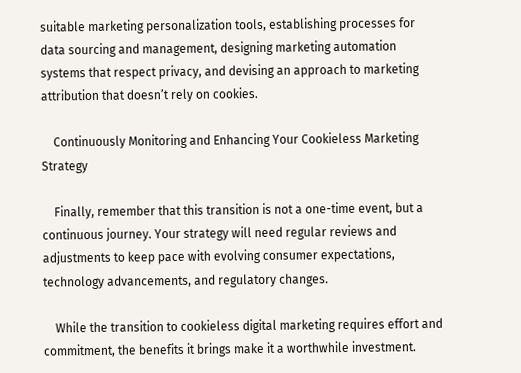suitable marketing personalization tools, establishing processes for data sourcing and management, designing marketing automation systems that respect privacy, and devising an approach to marketing attribution that doesn’t rely on cookies.

    Continuously Monitoring and Enhancing Your Cookieless Marketing Strategy

    Finally, remember that this transition is not a one-time event, but a continuous journey. Your strategy will need regular reviews and adjustments to keep pace with evolving consumer expectations, technology advancements, and regulatory changes.

    While the transition to cookieless digital marketing requires effort and commitment, the benefits it brings make it a worthwhile investment.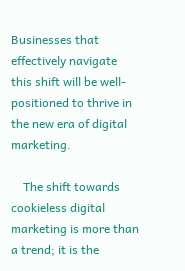Businesses that effectively navigate this shift will be well-positioned to thrive in the new era of digital marketing.

    The shift towards cookieless digital marketing is more than a trend; it is the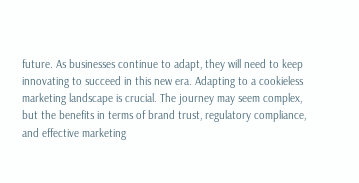future. As businesses continue to adapt, they will need to keep innovating to succeed in this new era. Adapting to a cookieless marketing landscape is crucial. The journey may seem complex, but the benefits in terms of brand trust, regulatory compliance, and effective marketing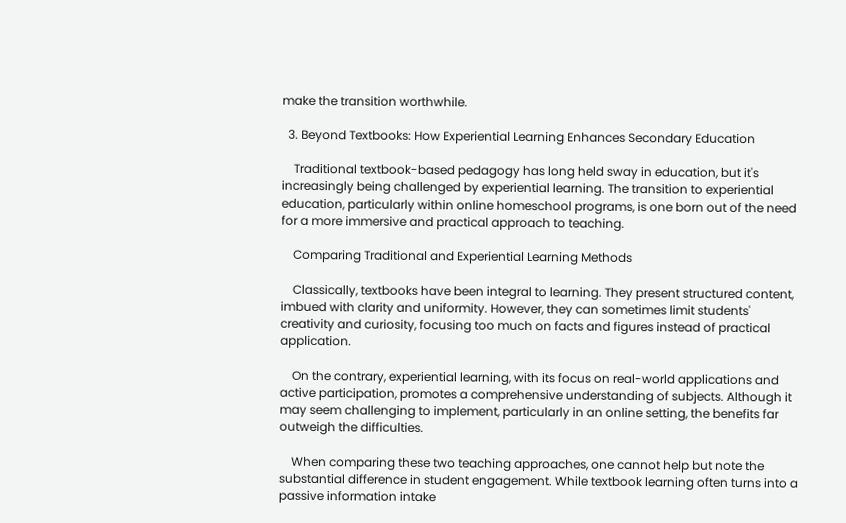make the transition worthwhile.

  3. Beyond Textbooks: How Experiential Learning Enhances Secondary Education

    Traditional textbook-based pedagogy has long held sway in education, but it's increasingly being challenged by experiential learning. The transition to experiential education, particularly within online homeschool programs, is one born out of the need for a more immersive and practical approach to teaching.

    Comparing Traditional and Experiential Learning Methods

    Classically, textbooks have been integral to learning. They present structured content, imbued with clarity and uniformity. However, they can sometimes limit students' creativity and curiosity, focusing too much on facts and figures instead of practical application.

    On the contrary, experiential learning, with its focus on real-world applications and active participation, promotes a comprehensive understanding of subjects. Although it may seem challenging to implement, particularly in an online setting, the benefits far outweigh the difficulties.

    When comparing these two teaching approaches, one cannot help but note the substantial difference in student engagement. While textbook learning often turns into a passive information intake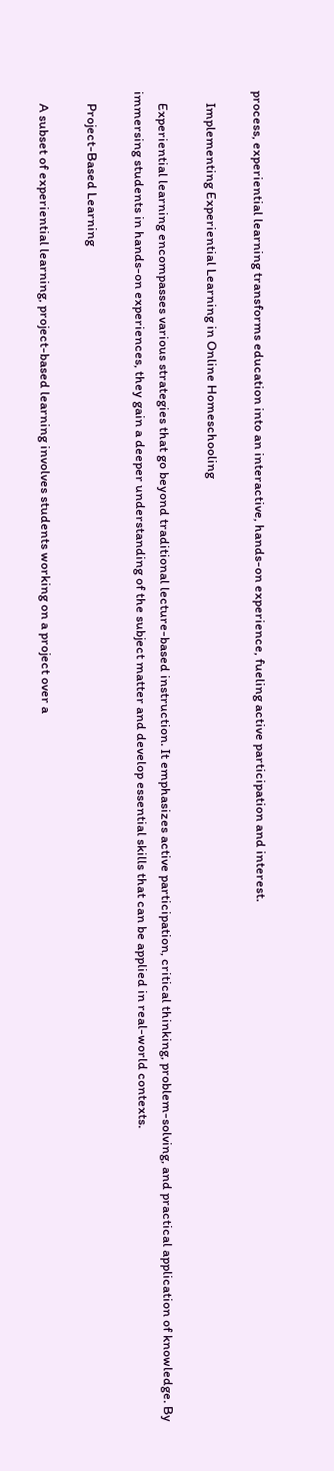process, experiential learning transforms education into an interactive, hands-on experience, fueling active participation and interest.

    Implementing Experiential Learning in Online Homeschooling

    Experiential learning encompasses various strategies that go beyond traditional lecture-based instruction. It emphasizes active participation, critical thinking, problem-solving, and practical application of knowledge. By immersing students in hands-on experiences, they gain a deeper understanding of the subject matter and develop essential skills that can be applied in real-world contexts.

    Project-Based Learning

    A subset of experiential learning, project-based learning involves students working on a project over a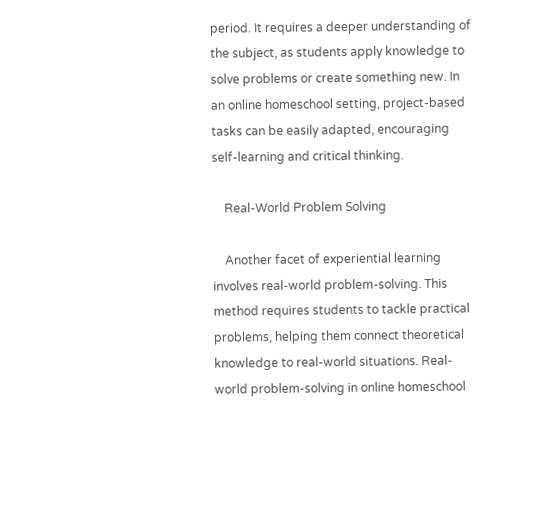period. It requires a deeper understanding of the subject, as students apply knowledge to solve problems or create something new. In an online homeschool setting, project-based tasks can be easily adapted, encouraging self-learning and critical thinking.

    Real-World Problem Solving

    Another facet of experiential learning involves real-world problem-solving. This method requires students to tackle practical problems, helping them connect theoretical knowledge to real-world situations. Real-world problem-solving in online homeschool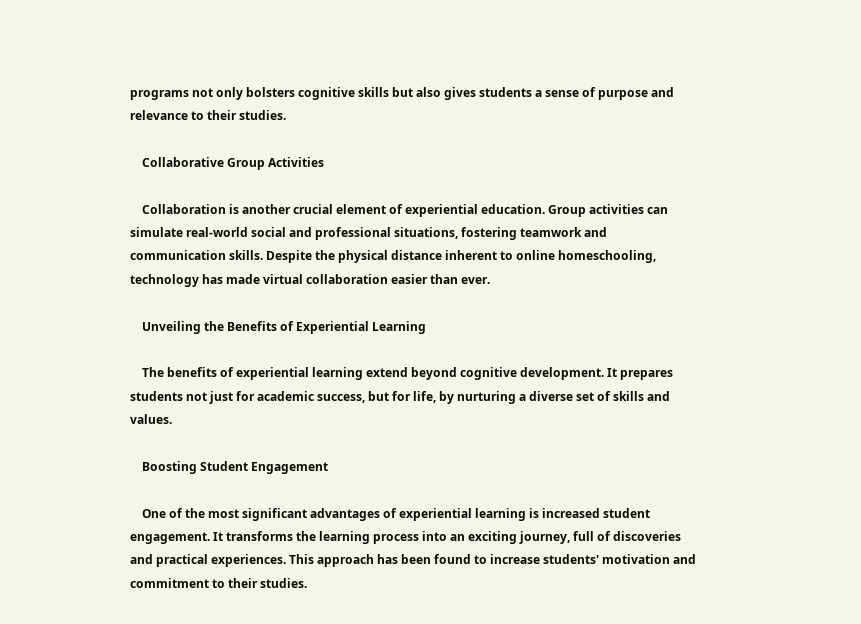programs not only bolsters cognitive skills but also gives students a sense of purpose and relevance to their studies.

    Collaborative Group Activities

    Collaboration is another crucial element of experiential education. Group activities can simulate real-world social and professional situations, fostering teamwork and communication skills. Despite the physical distance inherent to online homeschooling, technology has made virtual collaboration easier than ever.

    Unveiling the Benefits of Experiential Learning

    The benefits of experiential learning extend beyond cognitive development. It prepares students not just for academic success, but for life, by nurturing a diverse set of skills and values.

    Boosting Student Engagement

    One of the most significant advantages of experiential learning is increased student engagement. It transforms the learning process into an exciting journey, full of discoveries and practical experiences. This approach has been found to increase students' motivation and commitment to their studies.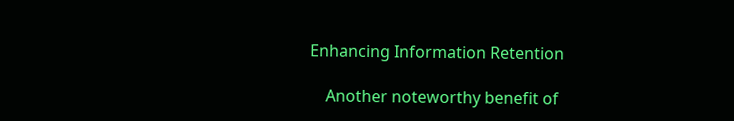Enhancing Information Retention

    Another noteworthy benefit of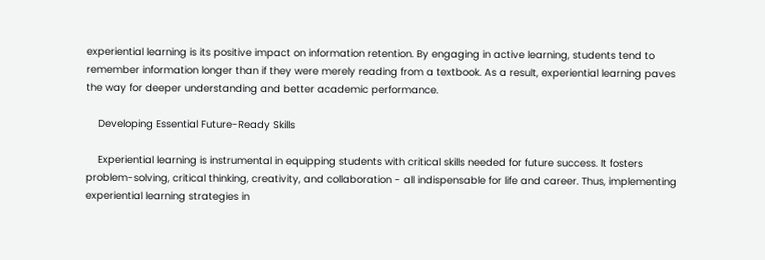experiential learning is its positive impact on information retention. By engaging in active learning, students tend to remember information longer than if they were merely reading from a textbook. As a result, experiential learning paves the way for deeper understanding and better academic performance.

    Developing Essential Future-Ready Skills

    Experiential learning is instrumental in equipping students with critical skills needed for future success. It fosters problem-solving, critical thinking, creativity, and collaboration - all indispensable for life and career. Thus, implementing experiential learning strategies in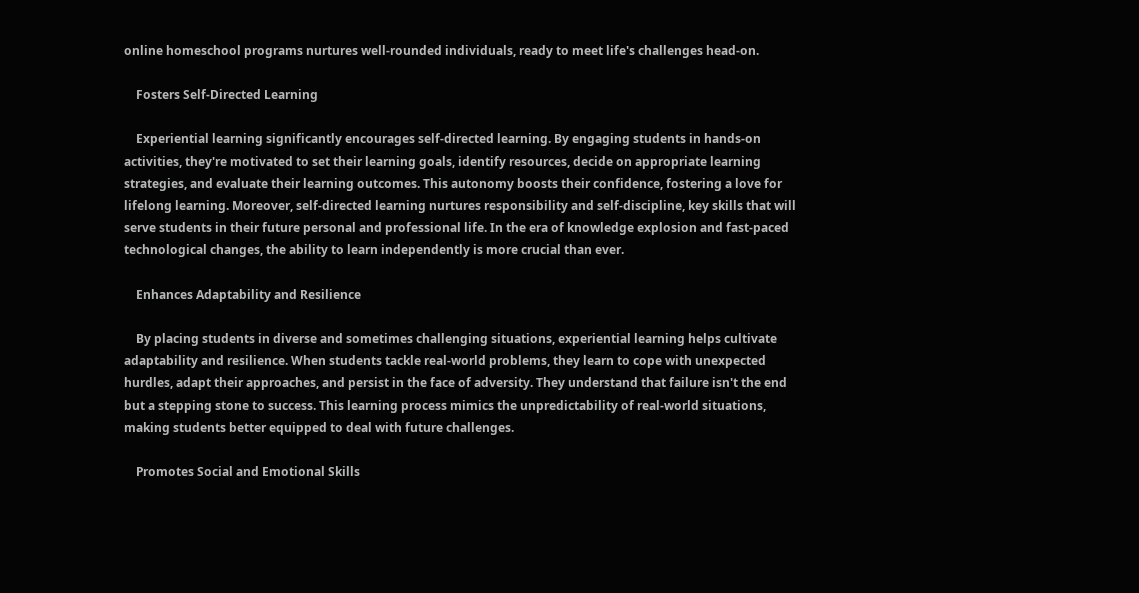online homeschool programs nurtures well-rounded individuals, ready to meet life's challenges head-on.

    Fosters Self-Directed Learning

    Experiential learning significantly encourages self-directed learning. By engaging students in hands-on activities, they're motivated to set their learning goals, identify resources, decide on appropriate learning strategies, and evaluate their learning outcomes. This autonomy boosts their confidence, fostering a love for lifelong learning. Moreover, self-directed learning nurtures responsibility and self-discipline, key skills that will serve students in their future personal and professional life. In the era of knowledge explosion and fast-paced technological changes, the ability to learn independently is more crucial than ever.

    Enhances Adaptability and Resilience

    By placing students in diverse and sometimes challenging situations, experiential learning helps cultivate adaptability and resilience. When students tackle real-world problems, they learn to cope with unexpected hurdles, adapt their approaches, and persist in the face of adversity. They understand that failure isn't the end but a stepping stone to success. This learning process mimics the unpredictability of real-world situations, making students better equipped to deal with future challenges.

    Promotes Social and Emotional Skills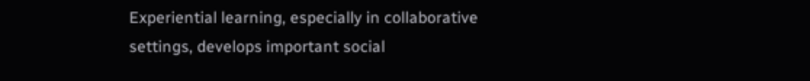Experiential learning, especially in collaborative settings, develops important social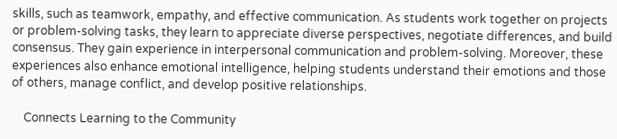skills, such as teamwork, empathy, and effective communication. As students work together on projects or problem-solving tasks, they learn to appreciate diverse perspectives, negotiate differences, and build consensus. They gain experience in interpersonal communication and problem-solving. Moreover, these experiences also enhance emotional intelligence, helping students understand their emotions and those of others, manage conflict, and develop positive relationships.

    Connects Learning to the Community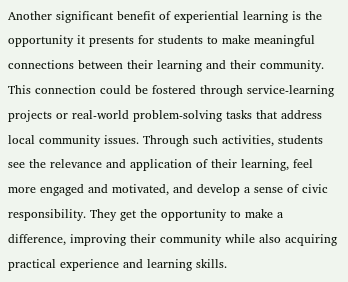Another significant benefit of experiential learning is the opportunity it presents for students to make meaningful connections between their learning and their community. This connection could be fostered through service-learning projects or real-world problem-solving tasks that address local community issues. Through such activities, students see the relevance and application of their learning, feel more engaged and motivated, and develop a sense of civic responsibility. They get the opportunity to make a difference, improving their community while also acquiring practical experience and learning skills.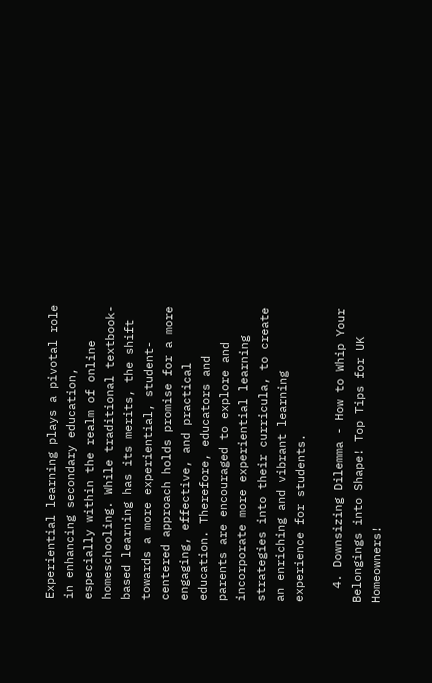Experiential learning plays a pivotal role in enhancing secondary education, especially within the realm of online homeschooling. While traditional textbook-based learning has its merits, the shift towards a more experiential, student-centered approach holds promise for a more engaging, effective, and practical education. Therefore, educators and parents are encouraged to explore and incorporate more experiential learning strategies into their curricula, to create an enriching and vibrant learning experience for students.

  4. Downsizing Dilemma - How to Whip Your Belongings into Shape! Top Tips for UK Homeowners!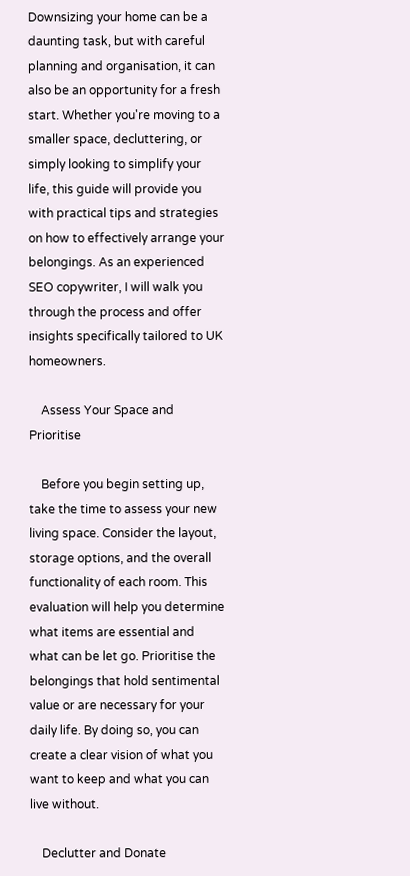Downsizing your home can be a daunting task, but with careful planning and organisation, it can also be an opportunity for a fresh start. Whether you're moving to a smaller space, decluttering, or simply looking to simplify your life, this guide will provide you with practical tips and strategies on how to effectively arrange your belongings. As an experienced SEO copywriter, I will walk you through the process and offer insights specifically tailored to UK homeowners.

    Assess Your Space and Prioritise

    Before you begin setting up, take the time to assess your new living space. Consider the layout, storage options, and the overall functionality of each room. This evaluation will help you determine what items are essential and what can be let go. Prioritise the belongings that hold sentimental value or are necessary for your daily life. By doing so, you can create a clear vision of what you want to keep and what you can live without.

    Declutter and Donate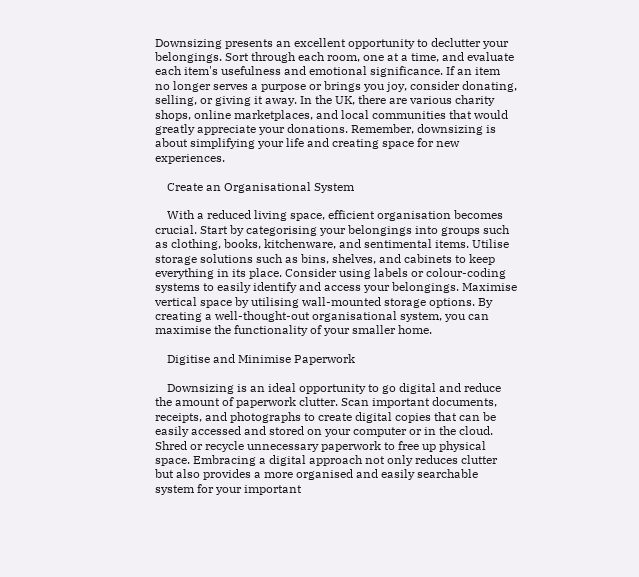Downsizing presents an excellent opportunity to declutter your belongings. Sort through each room, one at a time, and evaluate each item's usefulness and emotional significance. If an item no longer serves a purpose or brings you joy, consider donating, selling, or giving it away. In the UK, there are various charity shops, online marketplaces, and local communities that would greatly appreciate your donations. Remember, downsizing is about simplifying your life and creating space for new experiences.

    Create an Organisational System

    With a reduced living space, efficient organisation becomes crucial. Start by categorising your belongings into groups such as clothing, books, kitchenware, and sentimental items. Utilise storage solutions such as bins, shelves, and cabinets to keep everything in its place. Consider using labels or colour-coding systems to easily identify and access your belongings. Maximise vertical space by utilising wall-mounted storage options. By creating a well-thought-out organisational system, you can maximise the functionality of your smaller home.

    Digitise and Minimise Paperwork

    Downsizing is an ideal opportunity to go digital and reduce the amount of paperwork clutter. Scan important documents, receipts, and photographs to create digital copies that can be easily accessed and stored on your computer or in the cloud. Shred or recycle unnecessary paperwork to free up physical space. Embracing a digital approach not only reduces clutter but also provides a more organised and easily searchable system for your important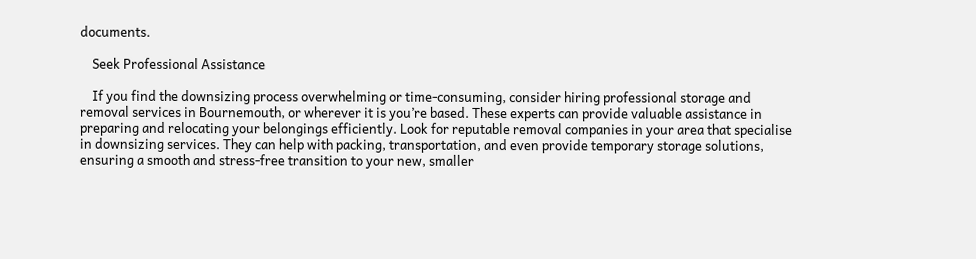documents.

    Seek Professional Assistance

    If you find the downsizing process overwhelming or time-consuming, consider hiring professional storage and removal services in Bournemouth, or wherever it is you’re based. These experts can provide valuable assistance in preparing and relocating your belongings efficiently. Look for reputable removal companies in your area that specialise in downsizing services. They can help with packing, transportation, and even provide temporary storage solutions, ensuring a smooth and stress-free transition to your new, smaller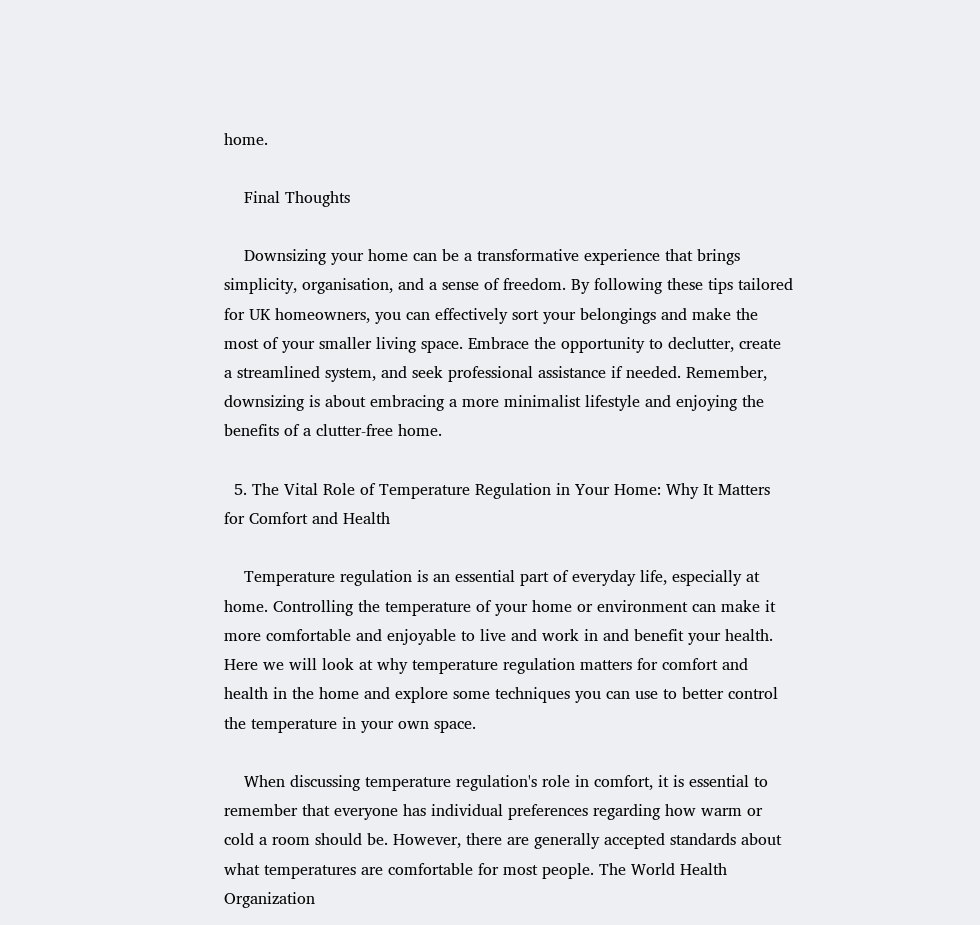home.

    Final Thoughts

    Downsizing your home can be a transformative experience that brings simplicity, organisation, and a sense of freedom. By following these tips tailored for UK homeowners, you can effectively sort your belongings and make the most of your smaller living space. Embrace the opportunity to declutter, create a streamlined system, and seek professional assistance if needed. Remember, downsizing is about embracing a more minimalist lifestyle and enjoying the benefits of a clutter-free home.

  5. The Vital Role of Temperature Regulation in Your Home: Why It Matters for Comfort and Health

    Temperature regulation is an essential part of everyday life, especially at home. Controlling the temperature of your home or environment can make it more comfortable and enjoyable to live and work in and benefit your health. Here we will look at why temperature regulation matters for comfort and health in the home and explore some techniques you can use to better control the temperature in your own space.

    When discussing temperature regulation's role in comfort, it is essential to remember that everyone has individual preferences regarding how warm or cold a room should be. However, there are generally accepted standards about what temperatures are comfortable for most people. The World Health Organization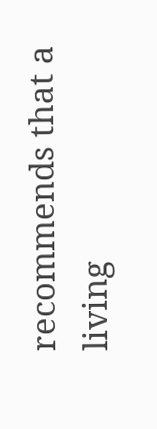recommends that a living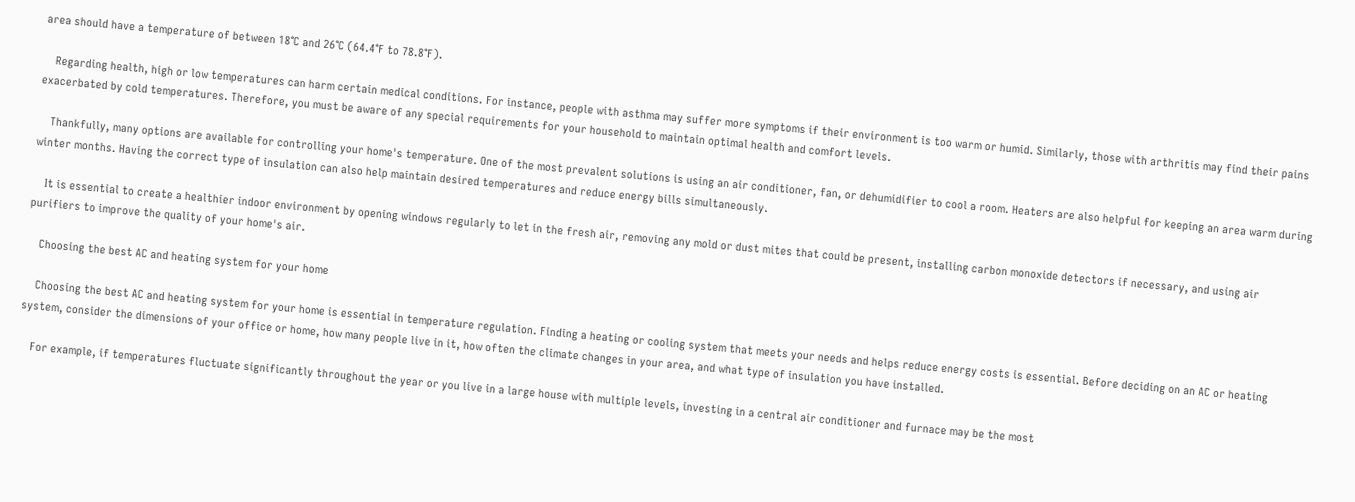area should have a temperature of between 18°C and 26°C (64.4°F to 78.8°F).

    Regarding health, high or low temperatures can harm certain medical conditions. For instance, people with asthma may suffer more symptoms if their environment is too warm or humid. Similarly, those with arthritis may find their pains exacerbated by cold temperatures. Therefore, you must be aware of any special requirements for your household to maintain optimal health and comfort levels.

    Thankfully, many options are available for controlling your home's temperature. One of the most prevalent solutions is using an air conditioner, fan, or dehumidifier to cool a room. Heaters are also helpful for keeping an area warm during winter months. Having the correct type of insulation can also help maintain desired temperatures and reduce energy bills simultaneously.

    It is essential to create a healthier indoor environment by opening windows regularly to let in the fresh air, removing any mold or dust mites that could be present, installing carbon monoxide detectors if necessary, and using air purifiers to improve the quality of your home's air.

    Choosing the best AC and heating system for your home

    Choosing the best AC and heating system for your home is essential in temperature regulation. Finding a heating or cooling system that meets your needs and helps reduce energy costs is essential. Before deciding on an AC or heating system, consider the dimensions of your office or home, how many people live in it, how often the climate changes in your area, and what type of insulation you have installed.

    For example, if temperatures fluctuate significantly throughout the year or you live in a large house with multiple levels, investing in a central air conditioner and furnace may be the most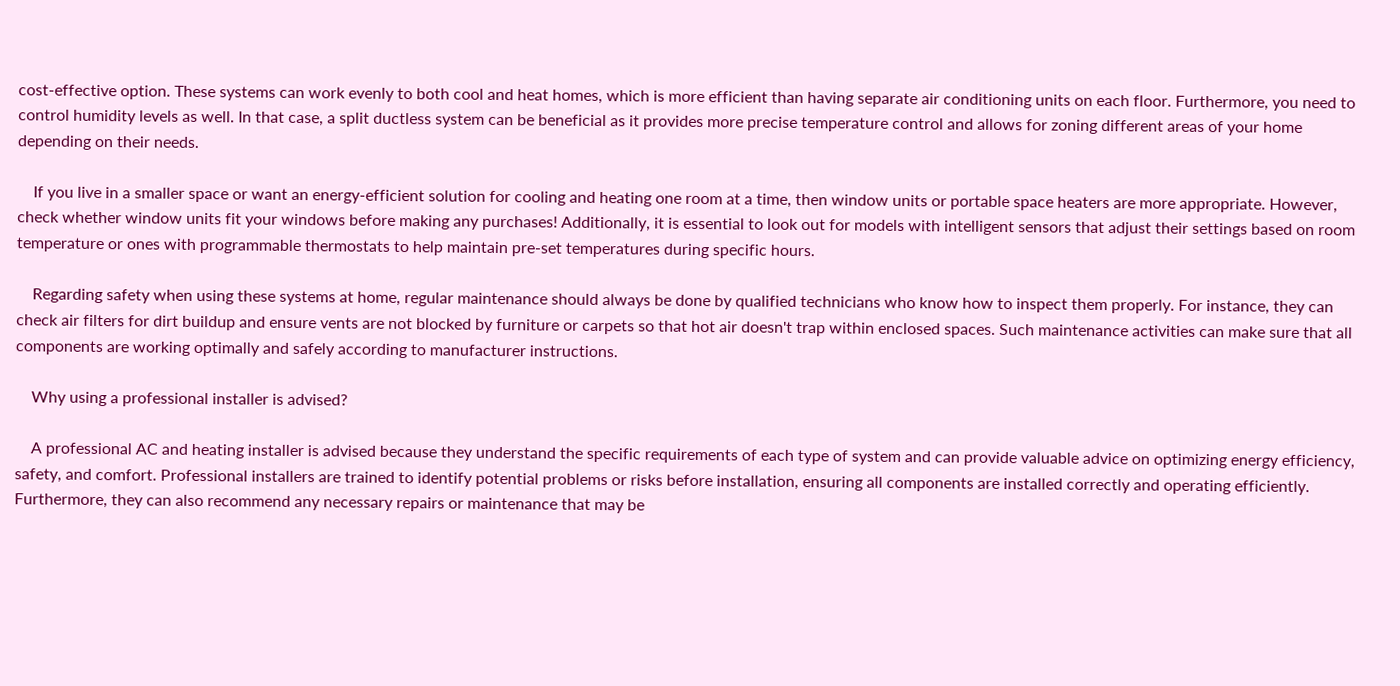cost-effective option. These systems can work evenly to both cool and heat homes, which is more efficient than having separate air conditioning units on each floor. Furthermore, you need to control humidity levels as well. In that case, a split ductless system can be beneficial as it provides more precise temperature control and allows for zoning different areas of your home depending on their needs.

    If you live in a smaller space or want an energy-efficient solution for cooling and heating one room at a time, then window units or portable space heaters are more appropriate. However, check whether window units fit your windows before making any purchases! Additionally, it is essential to look out for models with intelligent sensors that adjust their settings based on room temperature or ones with programmable thermostats to help maintain pre-set temperatures during specific hours.

    Regarding safety when using these systems at home, regular maintenance should always be done by qualified technicians who know how to inspect them properly. For instance, they can check air filters for dirt buildup and ensure vents are not blocked by furniture or carpets so that hot air doesn't trap within enclosed spaces. Such maintenance activities can make sure that all components are working optimally and safely according to manufacturer instructions.

    Why using a professional installer is advised?

    A professional AC and heating installer is advised because they understand the specific requirements of each type of system and can provide valuable advice on optimizing energy efficiency, safety, and comfort. Professional installers are trained to identify potential problems or risks before installation, ensuring all components are installed correctly and operating efficiently. Furthermore, they can also recommend any necessary repairs or maintenance that may be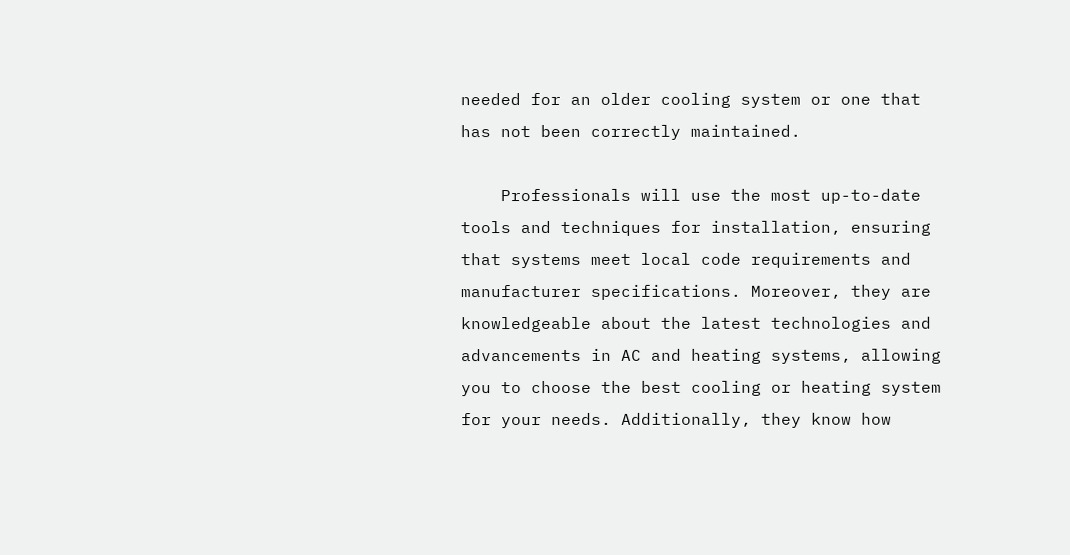needed for an older cooling system or one that has not been correctly maintained.

    Professionals will use the most up-to-date tools and techniques for installation, ensuring that systems meet local code requirements and manufacturer specifications. Moreover, they are knowledgeable about the latest technologies and advancements in AC and heating systems, allowing you to choose the best cooling or heating system for your needs. Additionally, they know how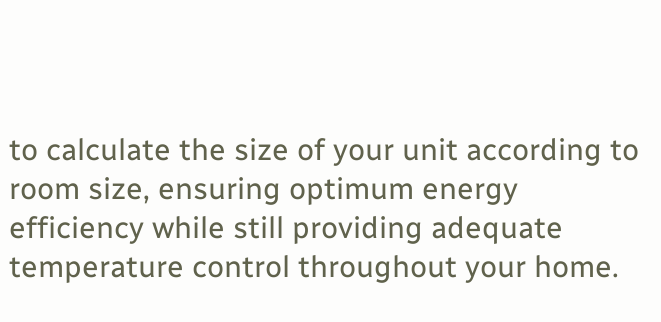to calculate the size of your unit according to room size, ensuring optimum energy efficiency while still providing adequate temperature control throughout your home.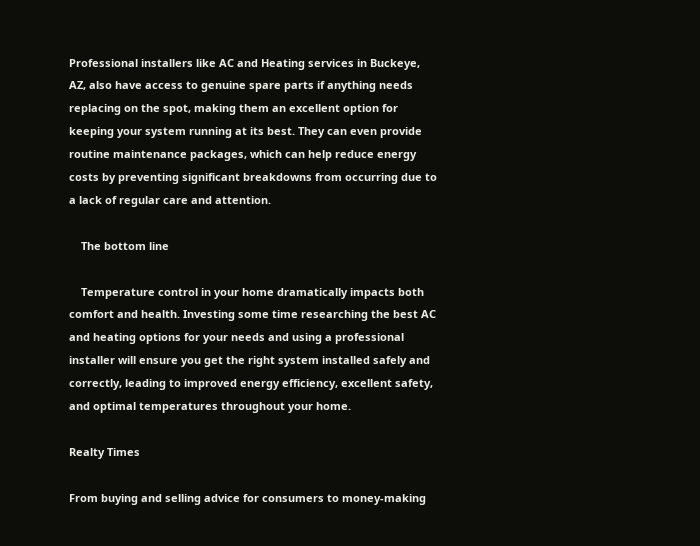Professional installers like AC and Heating services in Buckeye, AZ, also have access to genuine spare parts if anything needs replacing on the spot, making them an excellent option for keeping your system running at its best. They can even provide routine maintenance packages, which can help reduce energy costs by preventing significant breakdowns from occurring due to a lack of regular care and attention.

    The bottom line

    Temperature control in your home dramatically impacts both comfort and health. Investing some time researching the best AC and heating options for your needs and using a professional installer will ensure you get the right system installed safely and correctly, leading to improved energy efficiency, excellent safety, and optimal temperatures throughout your home.

Realty Times

From buying and selling advice for consumers to money-making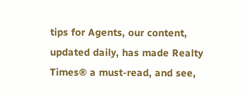tips for Agents, our content, updated daily, has made Realty Times® a must-read, and see,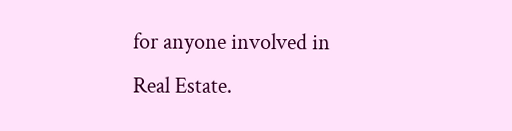for anyone involved in Real Estate.